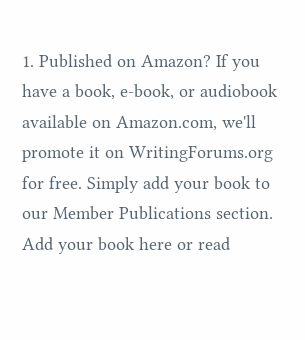1. Published on Amazon? If you have a book, e-book, or audiobook available on Amazon.com, we'll promote it on WritingForums.org for free. Simply add your book to our Member Publications section. Add your book here or read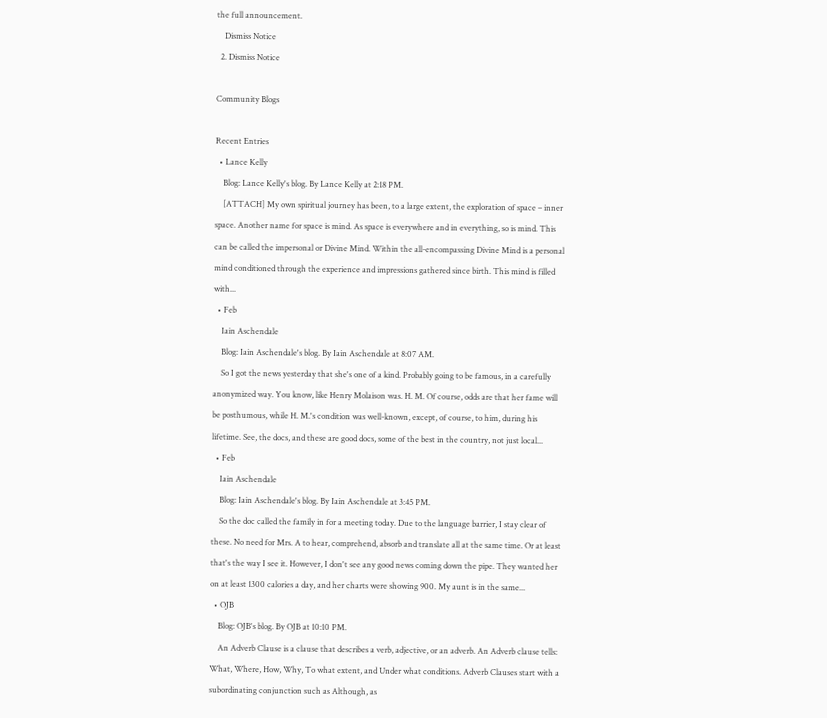the full announcement.
    Dismiss Notice
  2. Dismiss Notice

Community Blogs

Recent Entries
  • Lance Kelly
    Blog: Lance Kelly's blog. By Lance Kelly at 2:18 PM.
    [ATTACH] My own spiritual journey has been, to a large extent, the exploration of space – inner space. Another name for space is mind. As space is everywhere and in everything, so is mind. This can be called the impersonal or Divine Mind. Within the all-encompassing Divine Mind is a personal mind conditioned through the experience and impressions gathered since birth. This mind is filled with...
  • Feb
    Iain Aschendale
    Blog: Iain Aschendale's blog. By Iain Aschendale at 8:07 AM.
    So I got the news yesterday that she's one of a kind. Probably going to be famous, in a carefully anonymized way. You know, like Henry Molaison was. H. M. Of course, odds are that her fame will be posthumous, while H. M.'s condition was well-known, except, of course, to him, during his lifetime. See, the docs, and these are good docs, some of the best in the country, not just local...
  • Feb
    Iain Aschendale
    Blog: Iain Aschendale's blog. By Iain Aschendale at 3:45 PM.
    So the doc called the family in for a meeting today. Due to the language barrier, I stay clear of these. No need for Mrs. A to hear, comprehend, absorb and translate all at the same time. Or at least that's the way I see it. However, I don't see any good news coming down the pipe. They wanted her on at least 1300 calories a day, and her charts were showing 900. My aunt is in the same...
  • OJB
    Blog: OJB's blog. By OJB at 10:10 PM.
    An Adverb Clause is a clause that describes a verb, adjective, or an adverb. An Adverb clause tells: What, Where, How, Why, To what extent, and Under what conditions. Adverb Clauses start with a subordinating conjunction such as Although, as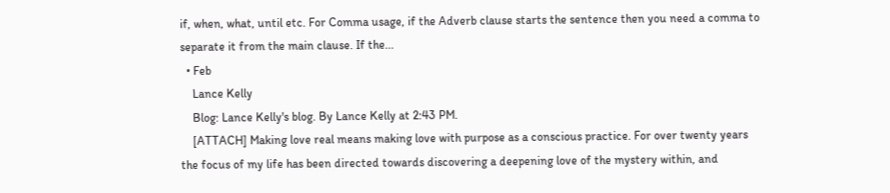if, when, what, until etc. For Comma usage, if the Adverb clause starts the sentence then you need a comma to separate it from the main clause. If the...
  • Feb
    Lance Kelly
    Blog: Lance Kelly's blog. By Lance Kelly at 2:43 PM.
    [ATTACH] Making love real means making love with purpose as a conscious practice. For over twenty years the focus of my life has been directed towards discovering a deepening love of the mystery within, and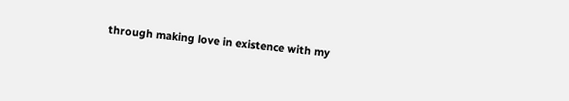through making love in existence with my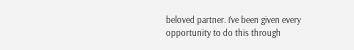beloved partner. I’ve been given every opportunity to do this through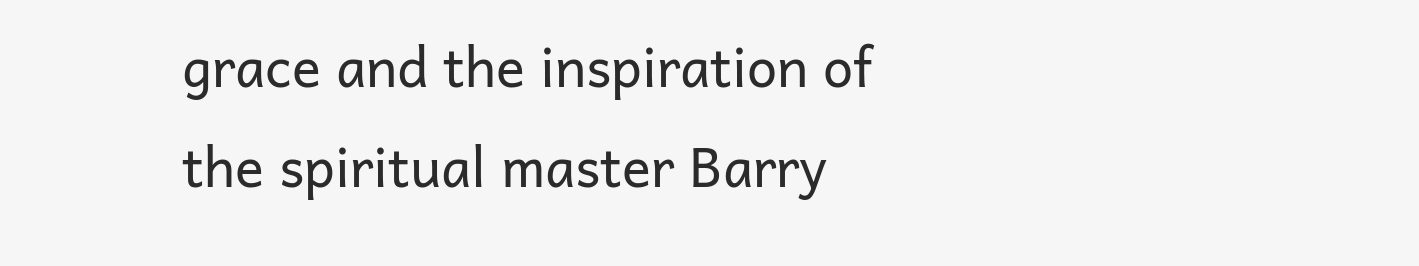grace and the inspiration of the spiritual master Barry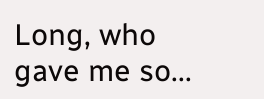Long, who gave me so...